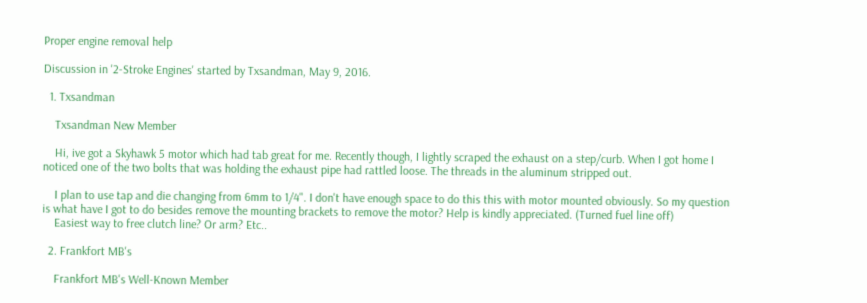Proper engine removal help

Discussion in '2-Stroke Engines' started by Txsandman, May 9, 2016.

  1. Txsandman

    Txsandman New Member

    Hi, ive got a Skyhawk 5 motor which had tab great for me. Recently though, I lightly scraped the exhaust on a step/curb. When I got home I noticed one of the two bolts that was holding the exhaust pipe had rattled loose. The threads in the aluminum stripped out.

    I plan to use tap and die changing from 6mm to 1/4". I don't have enough space to do this this with motor mounted obviously. So my question is what have I got to do besides remove the mounting brackets to remove the motor? Help is kindly appreciated. (Turned fuel line off)
    Easiest way to free clutch line? Or arm? Etc..

  2. Frankfort MB's

    Frankfort MB's Well-Known Member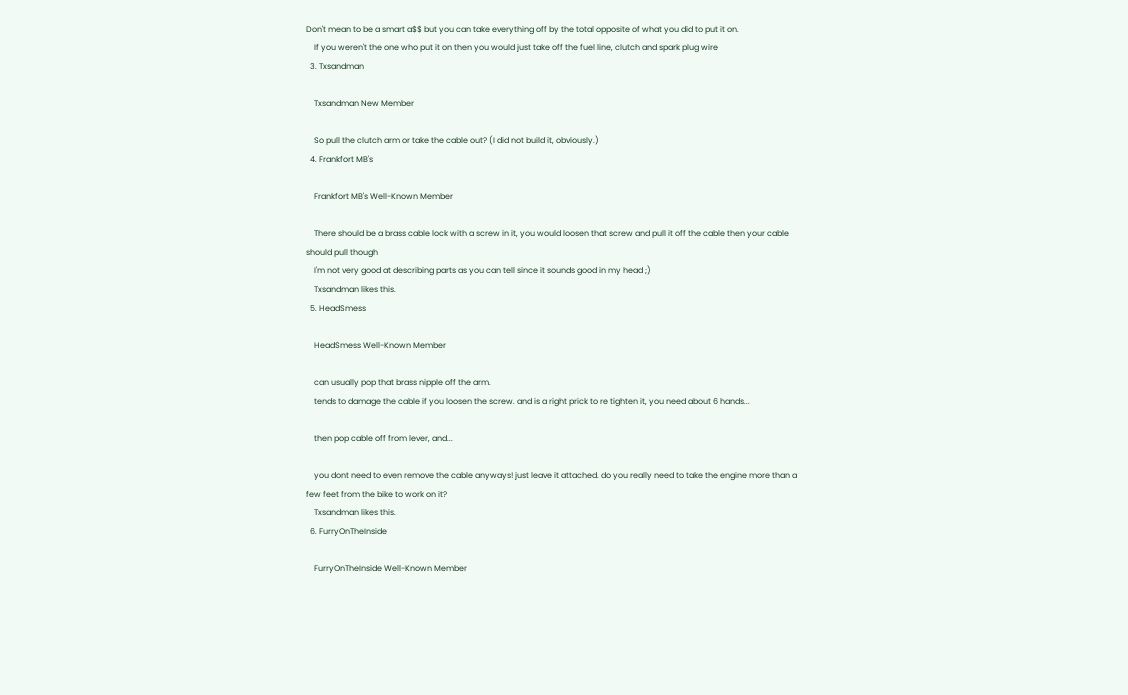Don't mean to be a smart a$$ but you can take everything off by the total opposite of what you did to put it on.
    If you weren't the one who put it on then you would just take off the fuel line, clutch and spark plug wire
  3. Txsandman

    Txsandman New Member

    So pull the clutch arm or take the cable out? (I did not build it, obviously.)
  4. Frankfort MB's

    Frankfort MB's Well-Known Member

    There should be a brass cable lock with a screw in it, you would loosen that screw and pull it off the cable then your cable should pull though
    I'm not very good at describing parts as you can tell since it sounds good in my head ;)
    Txsandman likes this.
  5. HeadSmess

    HeadSmess Well-Known Member

    can usually pop that brass nipple off the arm.
    tends to damage the cable if you loosen the screw. and is a right prick to re tighten it, you need about 6 hands...

    then pop cable off from lever, and...

    you dont need to even remove the cable anyways! just leave it attached. do you really need to take the engine more than a few feet from the bike to work on it?
    Txsandman likes this.
  6. FurryOnTheInside

    FurryOnTheInside Well-Known Member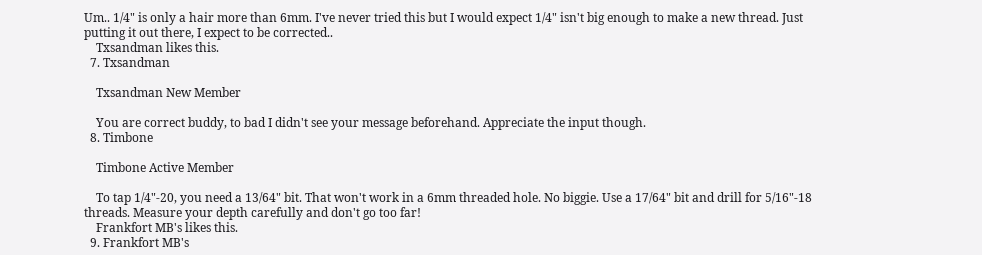Um.. 1/4" is only a hair more than 6mm. I've never tried this but I would expect 1/4" isn't big enough to make a new thread. Just putting it out there, I expect to be corrected..
    Txsandman likes this.
  7. Txsandman

    Txsandman New Member

    You are correct buddy, to bad I didn't see your message beforehand. Appreciate the input though.
  8. Timbone

    Timbone Active Member

    To tap 1/4"-20, you need a 13/64" bit. That won't work in a 6mm threaded hole. No biggie. Use a 17/64" bit and drill for 5/16"-18 threads. Measure your depth carefully and don't go too far!
    Frankfort MB's likes this.
  9. Frankfort MB's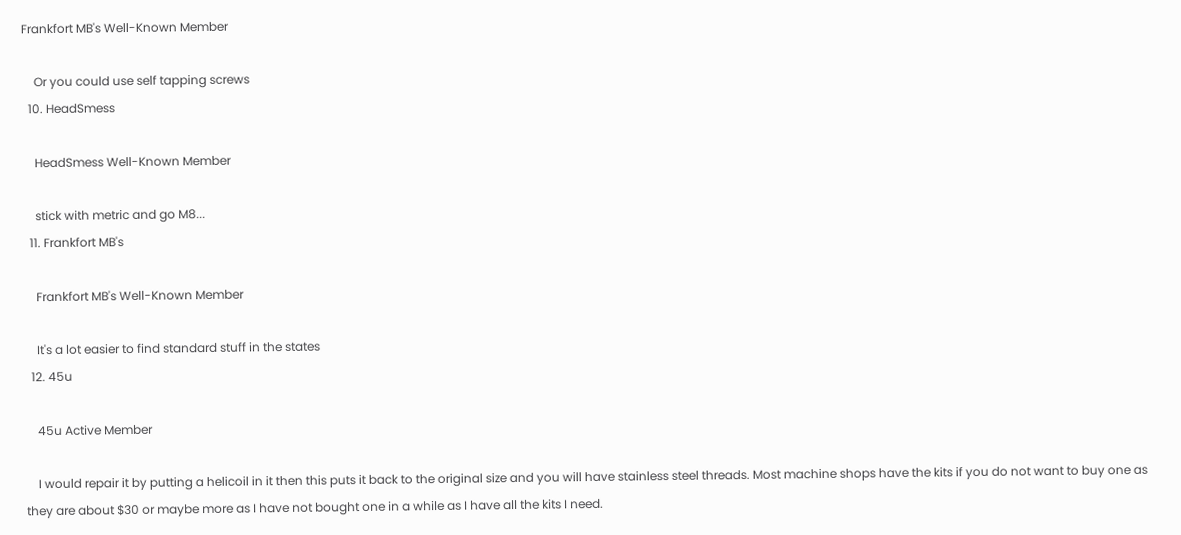Frankfort MB's Well-Known Member

    Or you could use self tapping screws
  10. HeadSmess

    HeadSmess Well-Known Member

    stick with metric and go M8...
  11. Frankfort MB's

    Frankfort MB's Well-Known Member

    It's a lot easier to find standard stuff in the states
  12. 45u

    45u Active Member

    I would repair it by putting a helicoil in it then this puts it back to the original size and you will have stainless steel threads. Most machine shops have the kits if you do not want to buy one as they are about $30 or maybe more as I have not bought one in a while as I have all the kits I need.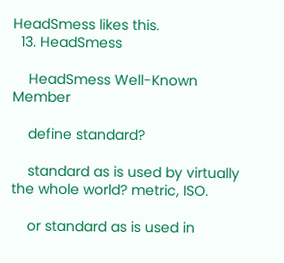HeadSmess likes this.
  13. HeadSmess

    HeadSmess Well-Known Member

    define standard?

    standard as is used by virtually the whole world? metric, ISO.

    or standard as is used in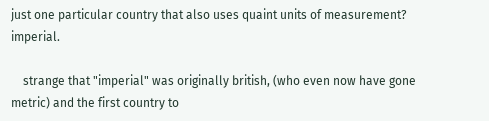just one particular country that also uses quaint units of measurement? imperial.

    strange that "imperial" was originally british, (who even now have gone metric) and the first country to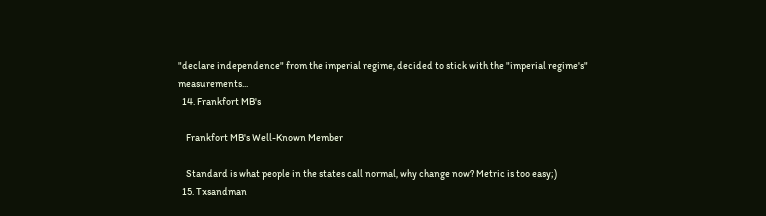"declare independence" from the imperial regime, decided to stick with the "imperial regime's" measurements...
  14. Frankfort MB's

    Frankfort MB's Well-Known Member

    Standard is what people in the states call normal, why change now? Metric is too easy;)
  15. Txsandman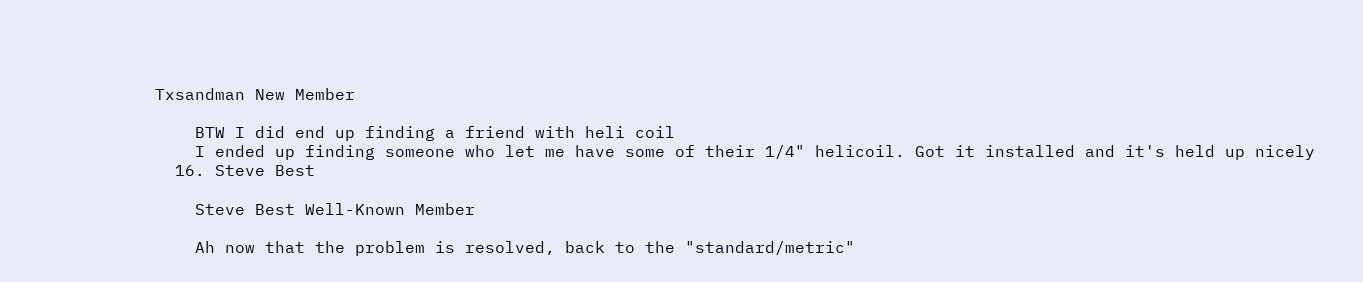Txsandman New Member

    BTW I did end up finding a friend with heli coil
    I ended up finding someone who let me have some of their 1/4" helicoil. Got it installed and it's held up nicely
  16. Steve Best

    Steve Best Well-Known Member

    Ah now that the problem is resolved, back to the "standard/metric"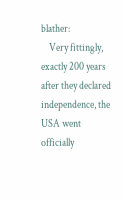blather:
    Very fittingly, exactly 200 years after they declared independence, the USA went officially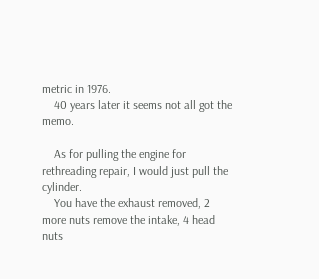metric in 1976.
    40 years later it seems not all got the memo.

    As for pulling the engine for rethreading repair, I would just pull the cylinder.
    You have the exhaust removed, 2 more nuts remove the intake, 4 head nuts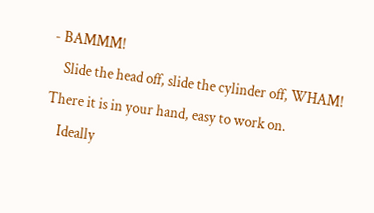- BAMMM!
    Slide the head off, slide the cylinder off, WHAM! There it is in your hand, easy to work on.
    Ideally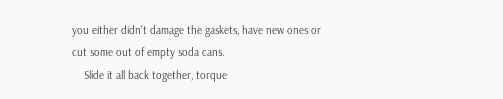you either didn't damage the gaskets, have new ones or cut some out of empty soda cans.
    Slide it all back together, torque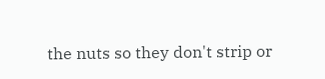the nuts so they don't strip or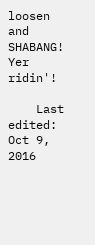loosen and SHABANG! Yer ridin'!

    Last edited: Oct 9, 2016